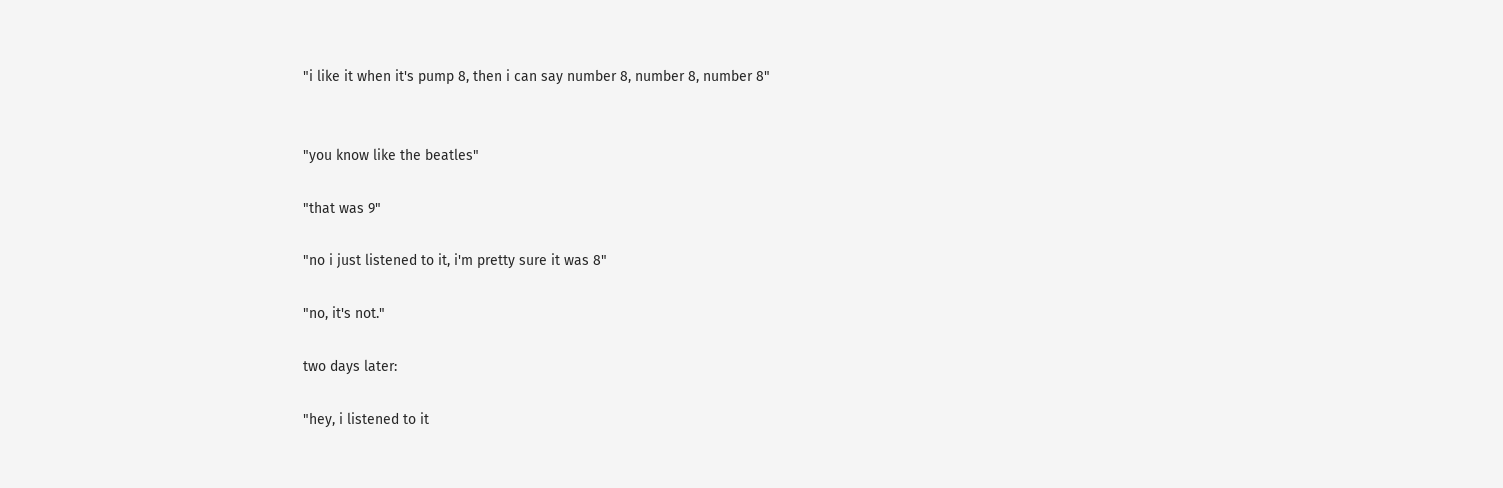"i like it when it's pump 8, then i can say number 8, number 8, number 8"


"you know like the beatles"

"that was 9"

"no i just listened to it, i'm pretty sure it was 8"

"no, it's not."

two days later:

"hey, i listened to it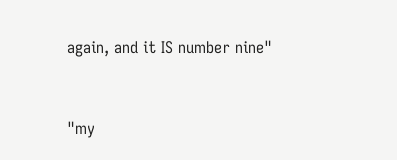again, and it IS number nine"


"my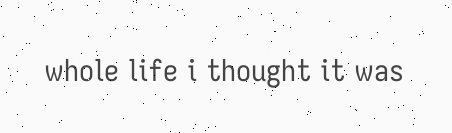whole life i thought it was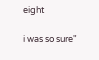eight

i was so sure"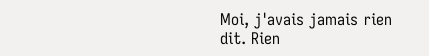Moi, j'avais jamais rien dit. Rien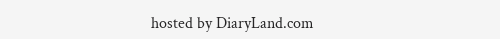hosted by DiaryLand.com